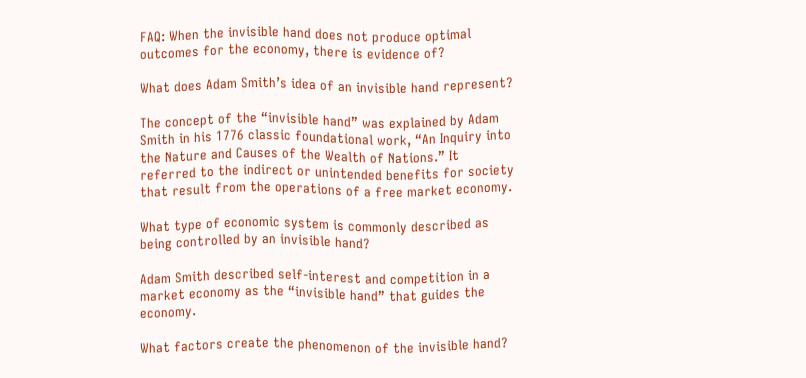FAQ: When the invisible hand does not produce optimal outcomes for the economy, there is evidence of?

What does Adam Smith’s idea of an invisible hand represent?

The concept of the “invisible hand” was explained by Adam Smith in his 1776 classic foundational work, “An Inquiry into the Nature and Causes of the Wealth of Nations.” It referred to the indirect or unintended benefits for society that result from the operations of a free market economy.

What type of economic system is commonly described as being controlled by an invisible hand?

Adam Smith described self-interest and competition in a market economy as the “invisible hand” that guides the economy.

What factors create the phenomenon of the invisible hand?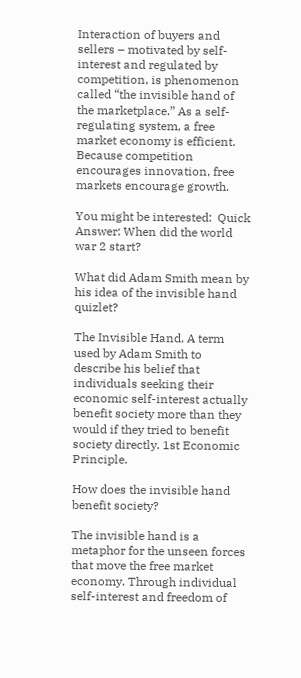Interaction of buyers and sellers – motivated by self- interest and regulated by competition, is phenomenon called “the invisible hand of the marketplace.” As a self-regulating system, a free market economy is efficient. Because competition encourages innovation, free markets encourage growth.

You might be interested:  Quick Answer: When did the world war 2 start?

What did Adam Smith mean by his idea of the invisible hand quizlet?

The Invisible Hand. A term used by Adam Smith to describe his belief that individuals seeking their economic self-interest actually benefit society more than they would if they tried to benefit society directly. 1st Economic Principle.

How does the invisible hand benefit society?

The invisible hand is a metaphor for the unseen forces that move the free market economy. Through individual self-interest and freedom of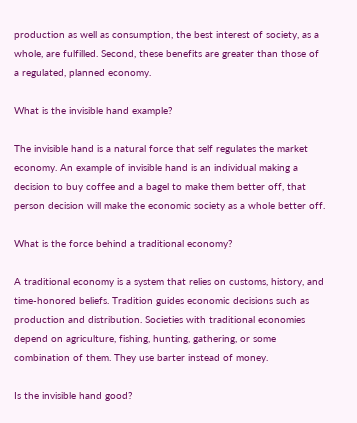production as well as consumption, the best interest of society, as a whole, are fulfilled. Second, these benefits are greater than those of a regulated, planned economy.

What is the invisible hand example?

The invisible hand is a natural force that self regulates the market economy. An example of invisible hand is an individual making a decision to buy coffee and a bagel to make them better off, that person decision will make the economic society as a whole better off.

What is the force behind a traditional economy?

A traditional economy is a system that relies on customs, history, and time-honored beliefs. Tradition guides economic decisions such as production and distribution. Societies with traditional economies depend on agriculture, fishing, hunting, gathering, or some combination of them. They use barter instead of money.

Is the invisible hand good?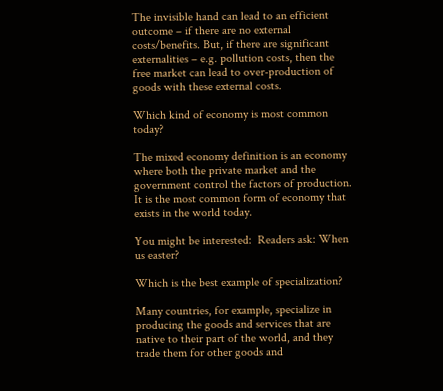The invisible hand can lead to an efficient outcome – if there are no external costs/benefits. But, if there are significant externalities – e.g. pollution costs, then the free market can lead to over-production of goods with these external costs.

Which kind of economy is most common today?

The mixed economy definition is an economy where both the private market and the government control the factors of production. It is the most common form of economy that exists in the world today.

You might be interested:  Readers ask: When us easter?

Which is the best example of specialization?

Many countries, for example, specialize in producing the goods and services that are native to their part of the world, and they trade them for other goods and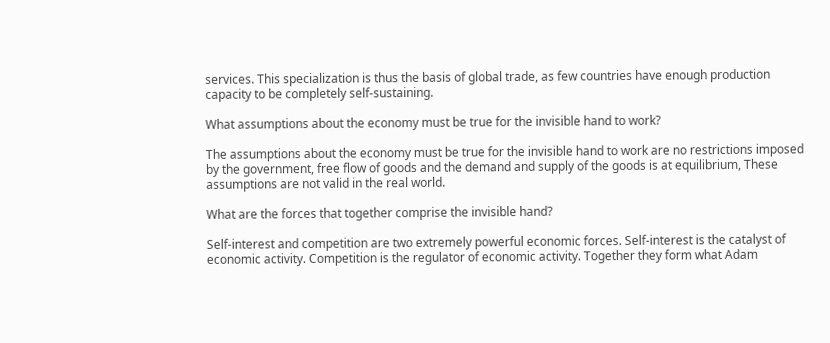services. This specialization is thus the basis of global trade, as few countries have enough production capacity to be completely self-sustaining.

What assumptions about the economy must be true for the invisible hand to work?

The assumptions about the economy must be true for the invisible hand to work are no restrictions imposed by the government, free flow of goods and the demand and supply of the goods is at equilibrium, These assumptions are not valid in the real world.

What are the forces that together comprise the invisible hand?

Self-interest and competition are two extremely powerful economic forces. Self-interest is the catalyst of economic activity. Competition is the regulator of economic activity. Together they form what Adam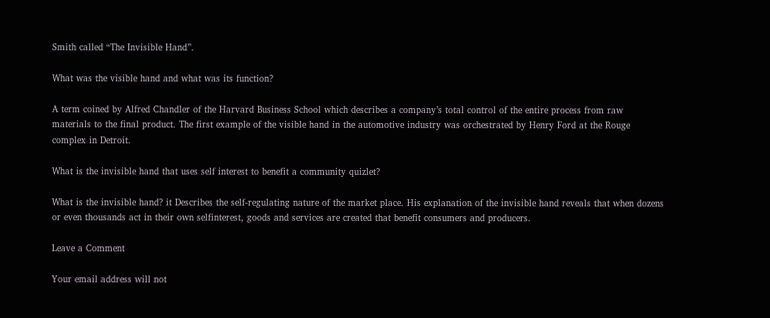Smith called “The Invisible Hand”.

What was the visible hand and what was its function?

A term coined by Alfred Chandler of the Harvard Business School which describes a company’s total control of the entire process from raw materials to the final product. The first example of the visible hand in the automotive industry was orchestrated by Henry Ford at the Rouge complex in Detroit.

What is the invisible hand that uses self interest to benefit a community quizlet?

What is the invisible hand? it Describes the self-regulating nature of the market place. His explanation of the invisible hand reveals that when dozens or even thousands act in their own selfinterest, goods and services are created that benefit consumers and producers.

Leave a Comment

Your email address will not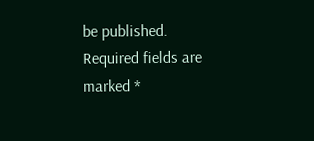be published. Required fields are marked *